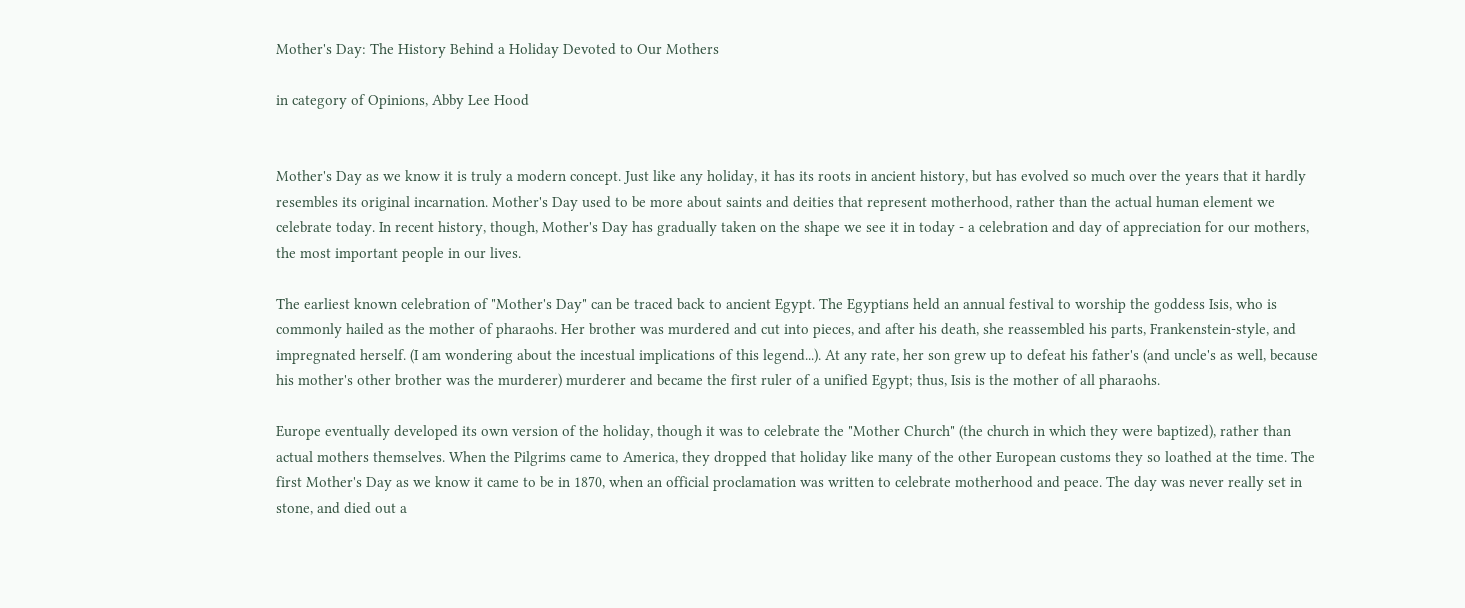Mother's Day: The History Behind a Holiday Devoted to Our Mothers

in category of Opinions, Abby Lee Hood


Mother's Day as we know it is truly a modern concept. Just like any holiday, it has its roots in ancient history, but has evolved so much over the years that it hardly resembles its original incarnation. Mother's Day used to be more about saints and deities that represent motherhood, rather than the actual human element we celebrate today. In recent history, though, Mother's Day has gradually taken on the shape we see it in today - a celebration and day of appreciation for our mothers, the most important people in our lives.

The earliest known celebration of "Mother's Day" can be traced back to ancient Egypt. The Egyptians held an annual festival to worship the goddess Isis, who is commonly hailed as the mother of pharaohs. Her brother was murdered and cut into pieces, and after his death, she reassembled his parts, Frankenstein-style, and impregnated herself. (I am wondering about the incestual implications of this legend...). At any rate, her son grew up to defeat his father's (and uncle's as well, because his mother's other brother was the murderer) murderer and became the first ruler of a unified Egypt; thus, Isis is the mother of all pharaohs.

Europe eventually developed its own version of the holiday, though it was to celebrate the "Mother Church" (the church in which they were baptized), rather than actual mothers themselves. When the Pilgrims came to America, they dropped that holiday like many of the other European customs they so loathed at the time. The first Mother's Day as we know it came to be in 1870, when an official proclamation was written to celebrate motherhood and peace. The day was never really set in stone, and died out a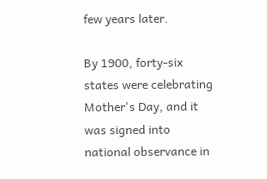few years later.

By 1900, forty-six states were celebrating Mother's Day, and it was signed into national observance in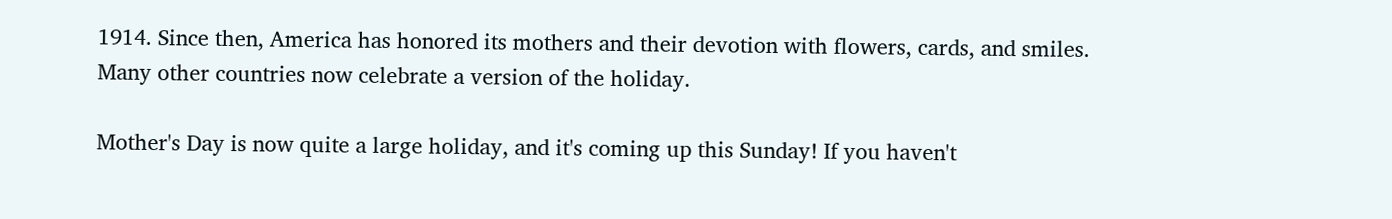1914. Since then, America has honored its mothers and their devotion with flowers, cards, and smiles. Many other countries now celebrate a version of the holiday.

Mother's Day is now quite a large holiday, and it's coming up this Sunday! If you haven't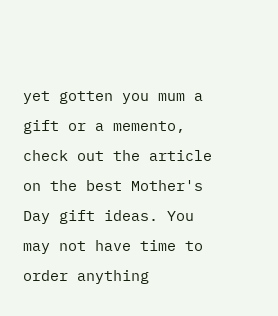yet gotten you mum a gift or a memento, check out the article on the best Mother's Day gift ideas. You may not have time to order anything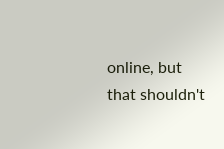online, but that shouldn't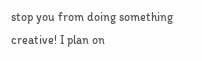stop you from doing something creative! I plan on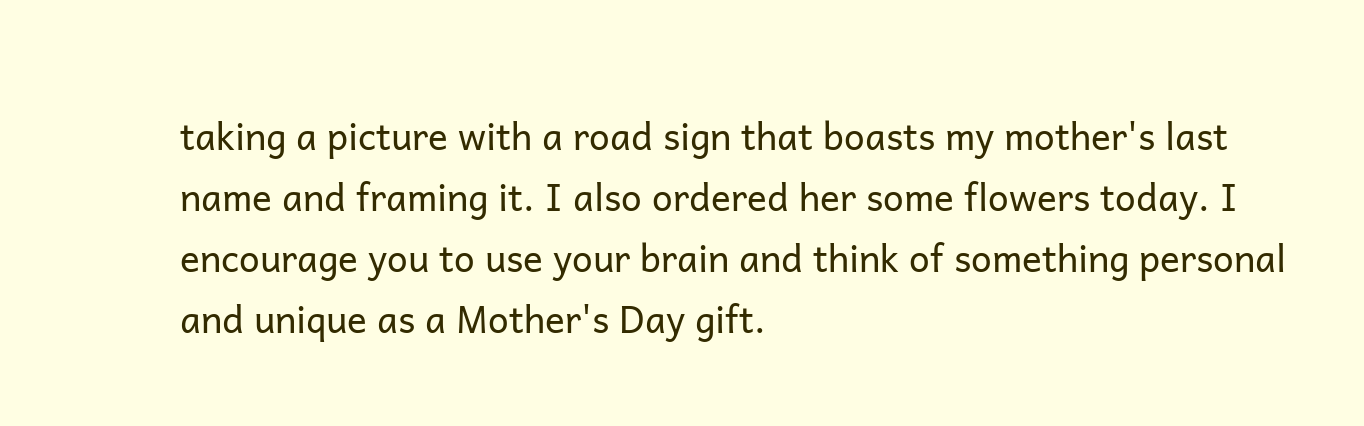taking a picture with a road sign that boasts my mother's last name and framing it. I also ordered her some flowers today. I encourage you to use your brain and think of something personal and unique as a Mother's Day gift.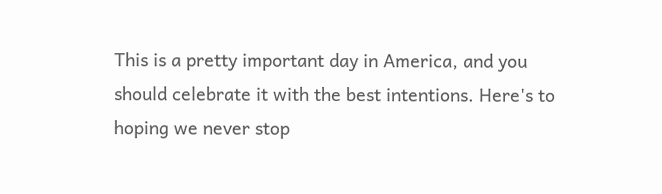This is a pretty important day in America, and you should celebrate it with the best intentions. Here's to hoping we never stop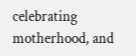celebrating motherhood, and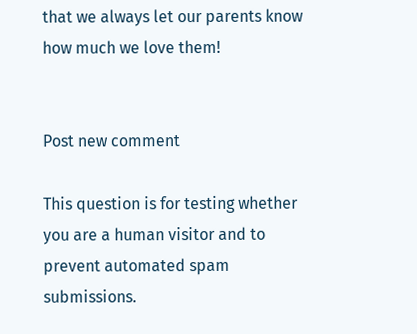that we always let our parents know how much we love them!


Post new comment

This question is for testing whether you are a human visitor and to prevent automated spam submissions.